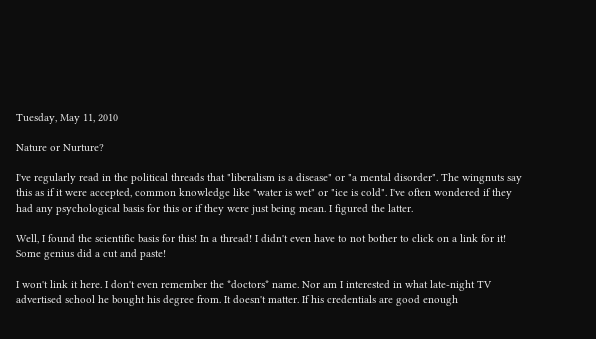Tuesday, May 11, 2010

Nature or Nurture?

I've regularly read in the political threads that "liberalism is a disease" or "a mental disorder". The wingnuts say this as if it were accepted, common knowledge like "water is wet" or "ice is cold". I've often wondered if they had any psychological basis for this or if they were just being mean. I figured the latter.

Well, I found the scientific basis for this! In a thread! I didn't even have to not bother to click on a link for it! Some genius did a cut and paste!

I won't link it here. I don't even remember the *doctors* name. Nor am I interested in what late-night TV advertised school he bought his degree from. It doesn't matter. If his credentials are good enough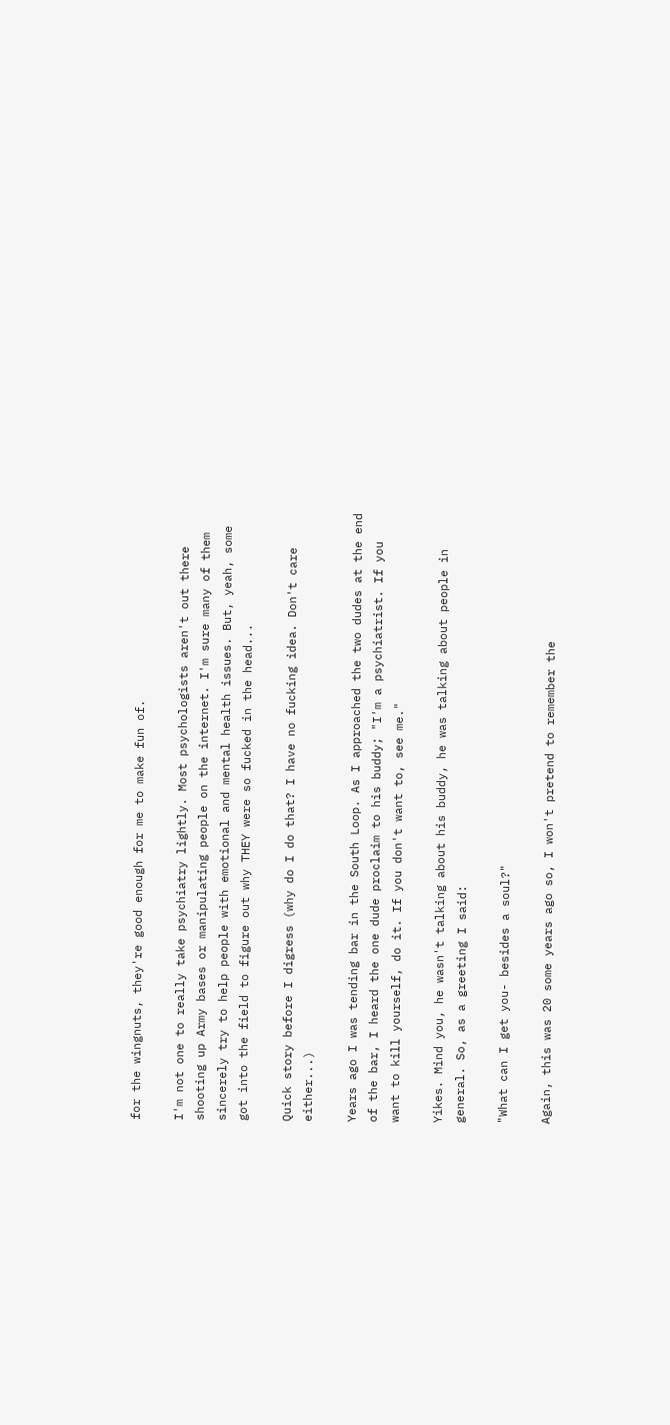for the wingnuts, they're good enough for me to make fun of.

I'm not one to really take psychiatry lightly. Most psychologists aren't out there shooting up Army bases or manipulating people on the internet. I'm sure many of them sincerely try to help people with emotional and mental health issues. But, yeah, some got into the field to figure out why THEY were so fucked in the head...

Quick story before I digress (why do I do that? I have no fucking idea. Don't care either...)

Years ago I was tending bar in the South Loop. As I approached the two dudes at the end of the bar, I heard the one dude proclaim to his buddy; "I'm a psychiatrist. If you want to kill yourself, do it. If you don't want to, see me."

Yikes. Mind you, he wasn't talking about his buddy, he was talking about people in general. So, as a greeting I said:

"What can I get you- besides a soul?"

Again, this was 20 some years ago so, I won't pretend to remember the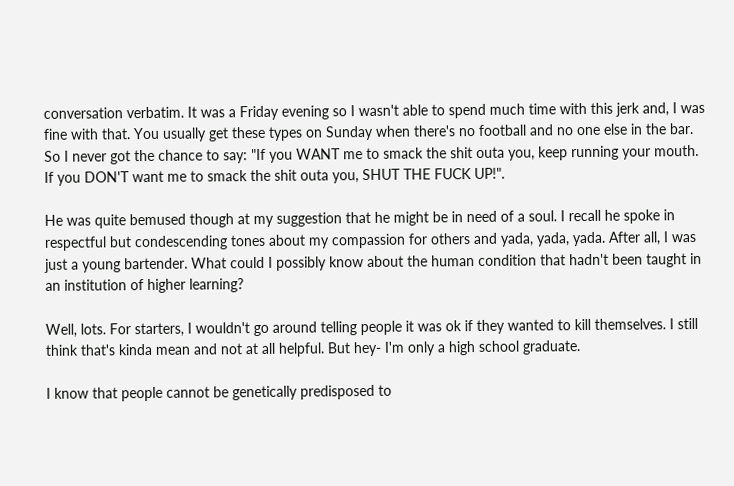conversation verbatim. It was a Friday evening so I wasn't able to spend much time with this jerk and, I was fine with that. You usually get these types on Sunday when there's no football and no one else in the bar. So I never got the chance to say: "If you WANT me to smack the shit outa you, keep running your mouth. If you DON'T want me to smack the shit outa you, SHUT THE FUCK UP!".

He was quite bemused though at my suggestion that he might be in need of a soul. I recall he spoke in respectful but condescending tones about my compassion for others and yada, yada, yada. After all, I was just a young bartender. What could I possibly know about the human condition that hadn't been taught in an institution of higher learning?

Well, lots. For starters, I wouldn't go around telling people it was ok if they wanted to kill themselves. I still think that's kinda mean and not at all helpful. But hey- I'm only a high school graduate.

I know that people cannot be genetically predisposed to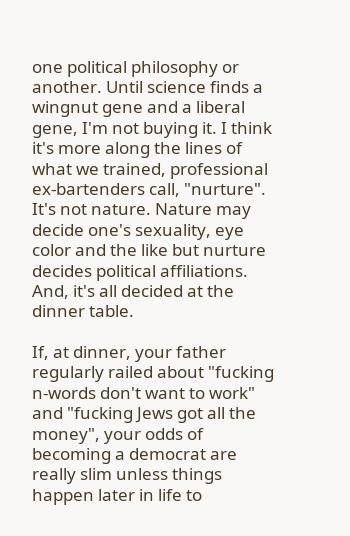one political philosophy or another. Until science finds a wingnut gene and a liberal gene, I'm not buying it. I think it's more along the lines of what we trained, professional ex-bartenders call, "nurture". It's not nature. Nature may decide one's sexuality, eye color and the like but nurture decides political affiliations. And, it's all decided at the dinner table.

If, at dinner, your father regularly railed about "fucking n-words don't want to work" and "fucking Jews got all the money", your odds of becoming a democrat are really slim unless things happen later in life to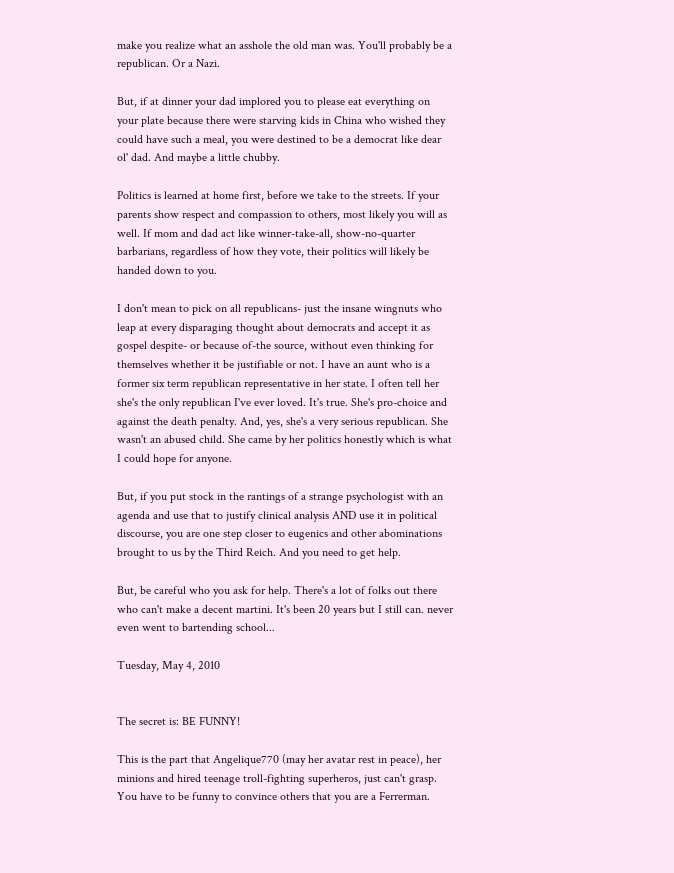make you realize what an asshole the old man was. You'll probably be a republican. Or a Nazi.

But, if at dinner your dad implored you to please eat everything on your plate because there were starving kids in China who wished they could have such a meal, you were destined to be a democrat like dear ol' dad. And maybe a little chubby.

Politics is learned at home first, before we take to the streets. If your parents show respect and compassion to others, most likely you will as well. If mom and dad act like winner-take-all, show-no-quarter barbarians, regardless of how they vote, their politics will likely be handed down to you.

I don't mean to pick on all republicans- just the insane wingnuts who leap at every disparaging thought about democrats and accept it as gospel despite- or because of-the source, without even thinking for themselves whether it be justifiable or not. I have an aunt who is a former six term republican representative in her state. I often tell her she's the only republican I've ever loved. It's true. She's pro-choice and against the death penalty. And, yes, she's a very serious republican. She wasn't an abused child. She came by her politics honestly which is what I could hope for anyone.

But, if you put stock in the rantings of a strange psychologist with an agenda and use that to justify clinical analysis AND use it in political discourse, you are one step closer to eugenics and other abominations brought to us by the Third Reich. And you need to get help.

But, be careful who you ask for help. There's a lot of folks out there who can't make a decent martini. It's been 20 years but I still can. never even went to bartending school...

Tuesday, May 4, 2010


The secret is: BE FUNNY!

This is the part that Angelique770 (may her avatar rest in peace), her minions and hired teenage troll-fighting superheros, just can't grasp. You have to be funny to convince others that you are a Ferrerman.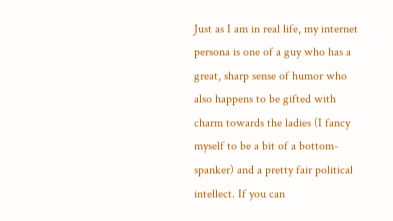Just as I am in real life, my internet persona is one of a guy who has a great, sharp sense of humor who also happens to be gifted with charm towards the ladies (I fancy myself to be a bit of a bottom-spanker) and a pretty fair political intellect. If you can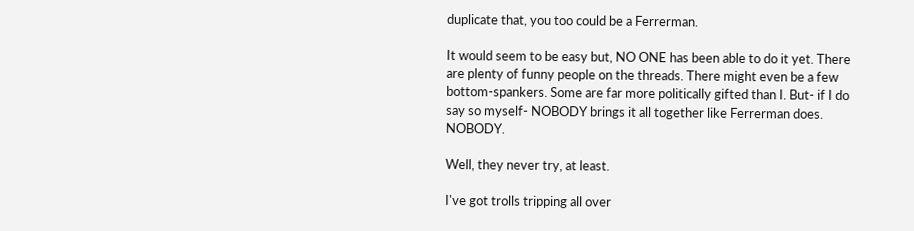duplicate that, you too could be a Ferrerman.

It would seem to be easy but, NO ONE has been able to do it yet. There are plenty of funny people on the threads. There might even be a few bottom-spankers. Some are far more politically gifted than I. But- if I do say so myself- NOBODY brings it all together like Ferrerman does. NOBODY.

Well, they never try, at least.

I've got trolls tripping all over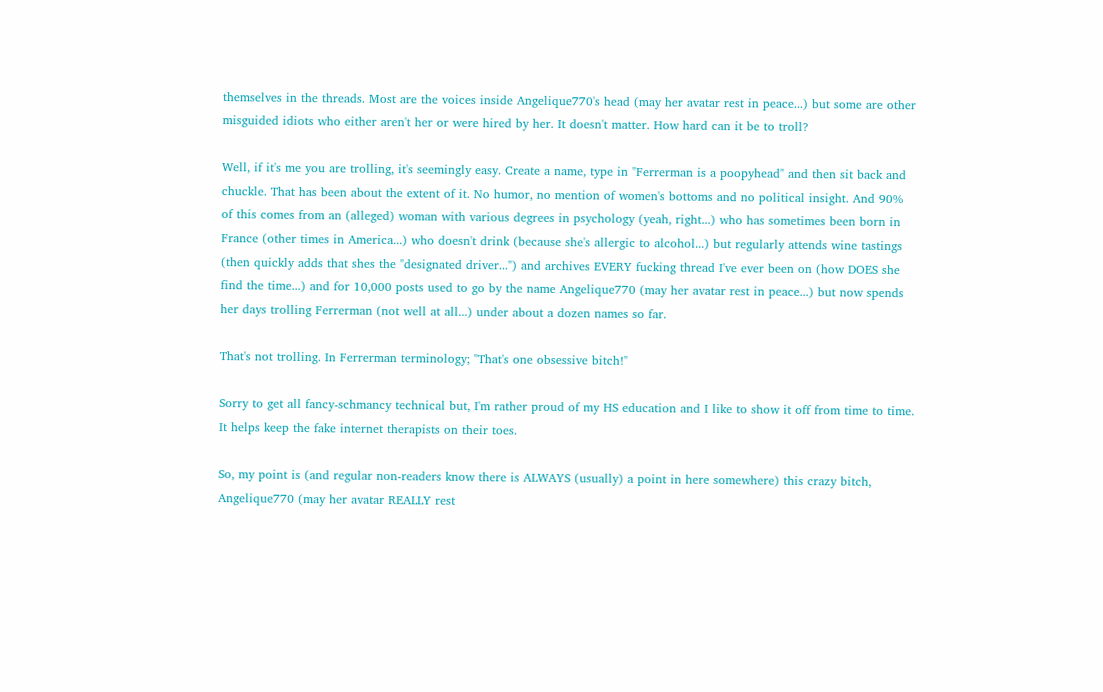themselves in the threads. Most are the voices inside Angelique770's head (may her avatar rest in peace...) but some are other misguided idiots who either aren't her or were hired by her. It doesn't matter. How hard can it be to troll?

Well, if it's me you are trolling, it's seemingly easy. Create a name, type in "Ferrerman is a poopyhead" and then sit back and chuckle. That has been about the extent of it. No humor, no mention of women's bottoms and no political insight. And 90% of this comes from an (alleged) woman with various degrees in psychology (yeah, right...) who has sometimes been born in France (other times in America...) who doesn't drink (because she's allergic to alcohol...) but regularly attends wine tastings (then quickly adds that shes the "designated driver...") and archives EVERY fucking thread I've ever been on (how DOES she find the time...) and for 10,000 posts used to go by the name Angelique770 (may her avatar rest in peace...) but now spends her days trolling Ferrerman (not well at all...) under about a dozen names so far.

That's not trolling. In Ferrerman terminology; "That's one obsessive bitch!"

Sorry to get all fancy-schmancy technical but, I'm rather proud of my HS education and I like to show it off from time to time. It helps keep the fake internet therapists on their toes.

So, my point is (and regular non-readers know there is ALWAYS (usually) a point in here somewhere) this crazy bitch, Angelique770 (may her avatar REALLY rest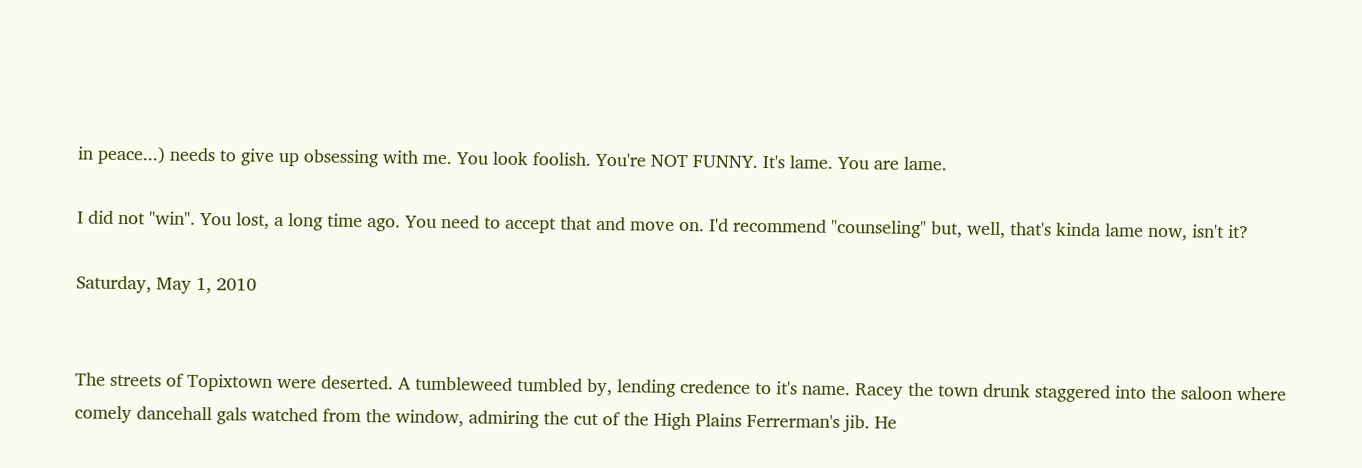in peace...) needs to give up obsessing with me. You look foolish. You're NOT FUNNY. It's lame. You are lame.

I did not "win". You lost, a long time ago. You need to accept that and move on. I'd recommend "counseling" but, well, that's kinda lame now, isn't it?

Saturday, May 1, 2010


The streets of Topixtown were deserted. A tumbleweed tumbled by, lending credence to it's name. Racey the town drunk staggered into the saloon where comely dancehall gals watched from the window, admiring the cut of the High Plains Ferrerman's jib. He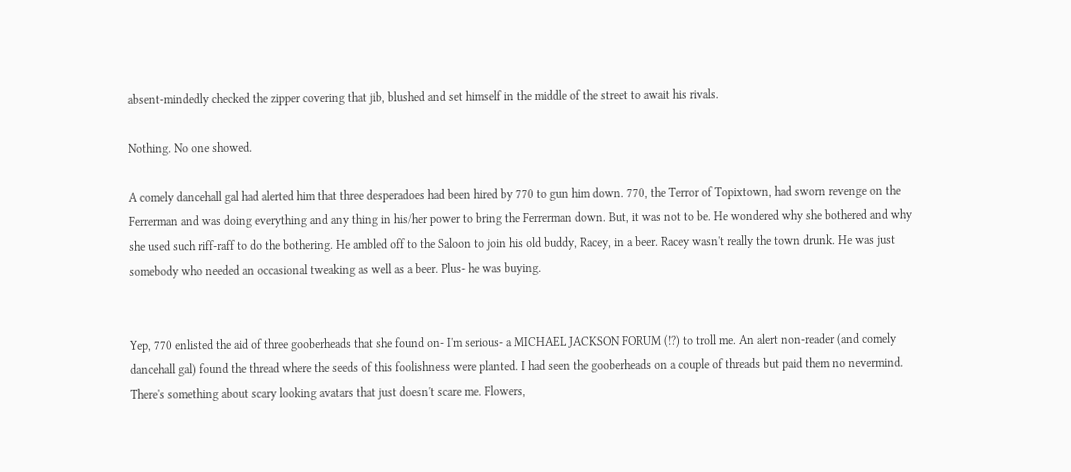absent-mindedly checked the zipper covering that jib, blushed and set himself in the middle of the street to await his rivals.

Nothing. No one showed.

A comely dancehall gal had alerted him that three desperadoes had been hired by 770 to gun him down. 770, the Terror of Topixtown, had sworn revenge on the Ferrerman and was doing everything and any thing in his/her power to bring the Ferrerman down. But, it was not to be. He wondered why she bothered and why she used such riff-raff to do the bothering. He ambled off to the Saloon to join his old buddy, Racey, in a beer. Racey wasn't really the town drunk. He was just somebody who needed an occasional tweaking as well as a beer. Plus- he was buying.


Yep, 770 enlisted the aid of three gooberheads that she found on- I'm serious- a MICHAEL JACKSON FORUM (!?) to troll me. An alert non-reader (and comely dancehall gal) found the thread where the seeds of this foolishness were planted. I had seen the gooberheads on a couple of threads but paid them no nevermind. There's something about scary looking avatars that just doesn't scare me. Flowers,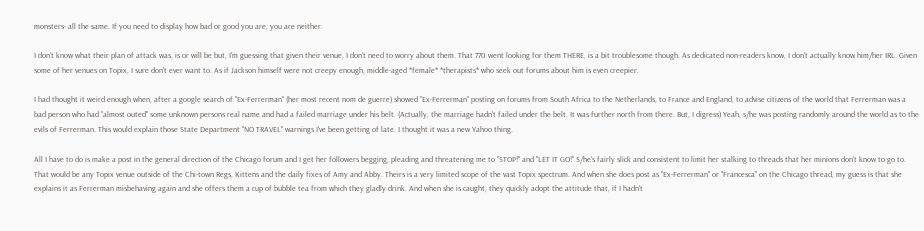monsters- all the same. If you need to display how bad or good you are, you are neither.

I don't know what their plan of attack was, is or will be but, I'm guessing that given their venue, I don't need to worry about them. That 770 went looking for them THERE, is a bit troublesome though. As dedicated non-readers know, I don't actually know him/her IRL. Given some of her venues on Topix, I sure don't ever want to. As if Jackson himself were not creepy enough, middle-aged *female* *therapists* who seek out forums about him is even creepier.

I had thought it weird enough when, after a google search of "Ex-Ferrerman" (her most recent nom de guerre) showed "Ex-Ferrerman" posting on forums from South Africa to the Netherlands, to France and England, to advise citizens of the world that Ferrerman was a bad person who had "almost outed" some unknown persons real name and had a failed marriage under his belt. (Actually, the marriage hadn't failed under the belt. It was further north from there. But, I digress) Yeah, s/he was posting randomly around the world as to the evils of Ferrerman. This would explain those State Department "NO TRAVEL" warnings I've been getting of late. I thought it was a new Yahoo thing.

All I have to do is make a post in the general direction of the Chicago forum and I get her followers begging, pleading and threatening me to "STOP!" and "LET IT GO!" S/he's fairly slick and consistent to limit her stalking to threads that her minions don't know to go to. That would be any Topix venue outside of the Chi-town Regs, Kittens and the daily fixes of Amy and Abby. Theirs is a very limited scope of the vast Topix spectrum. And when she does post as "Ex-Ferrerman" or "Francesca" on the Chicago thread, my guess is that she explains it as Ferrerman misbehaving again and she offers them a cup of bubble tea from which they gladly drink. And when she is caught, they quickly adopt the attitude that, if I hadn't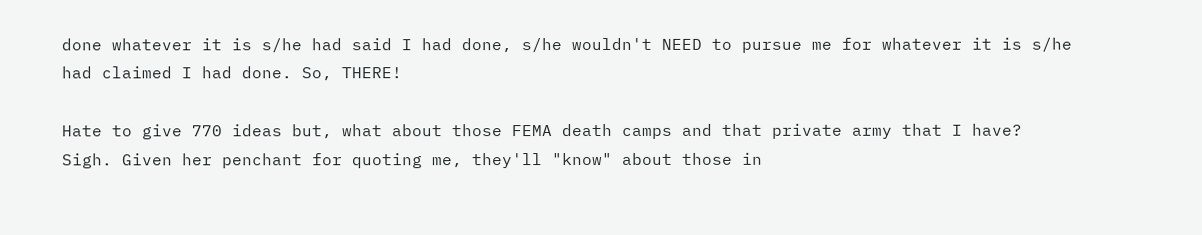done whatever it is s/he had said I had done, s/he wouldn't NEED to pursue me for whatever it is s/he had claimed I had done. So, THERE!

Hate to give 770 ideas but, what about those FEMA death camps and that private army that I have? Sigh. Given her penchant for quoting me, they'll "know" about those in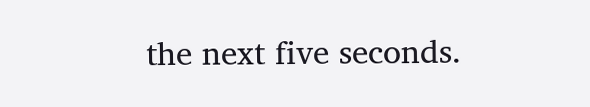the next five seconds.